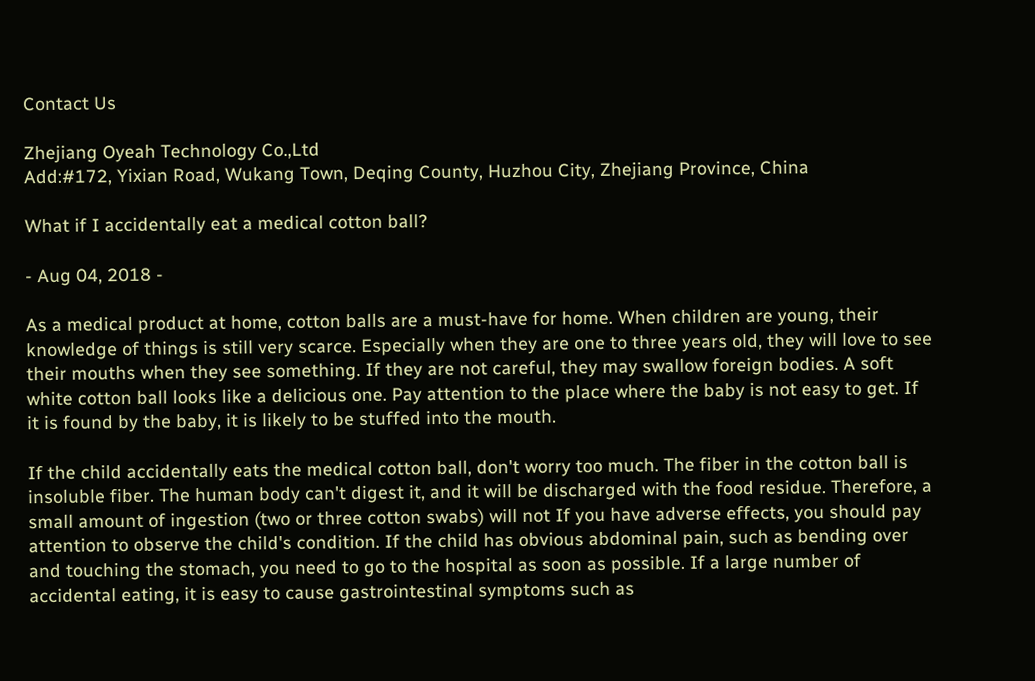Contact Us

Zhejiang Oyeah Technology Co.,Ltd
Add:#172, Yixian Road, Wukang Town, Deqing County, Huzhou City, Zhejiang Province, China

What if I accidentally eat a medical cotton ball?

- Aug 04, 2018 -

As a medical product at home, cotton balls are a must-have for home. When children are young, their knowledge of things is still very scarce. Especially when they are one to three years old, they will love to see their mouths when they see something. If they are not careful, they may swallow foreign bodies. A soft white cotton ball looks like a delicious one. Pay attention to the place where the baby is not easy to get. If it is found by the baby, it is likely to be stuffed into the mouth.

If the child accidentally eats the medical cotton ball, don't worry too much. The fiber in the cotton ball is insoluble fiber. The human body can't digest it, and it will be discharged with the food residue. Therefore, a small amount of ingestion (two or three cotton swabs) will not If you have adverse effects, you should pay attention to observe the child's condition. If the child has obvious abdominal pain, such as bending over and touching the stomach, you need to go to the hospital as soon as possible. If a large number of accidental eating, it is easy to cause gastrointestinal symptoms such as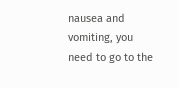nausea and vomiting, you need to go to the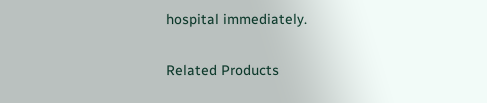hospital immediately.

Related Products